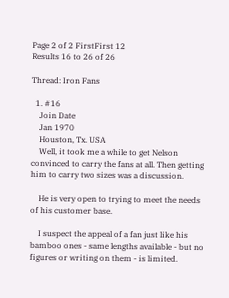Page 2 of 2 FirstFirst 12
Results 16 to 26 of 26

Thread: Iron Fans

  1. #16
    Join Date
    Jan 1970
    Houston, Tx. USA
    Well, it took me a while to get Nelson convinced to carry the fans at all. Then getting him to carry two sizes was a discussion.

    He is very open to trying to meet the needs of his customer base.

    I suspect the appeal of a fan just like his bamboo ones - same lengths available - but no figures or writing on them - is limited.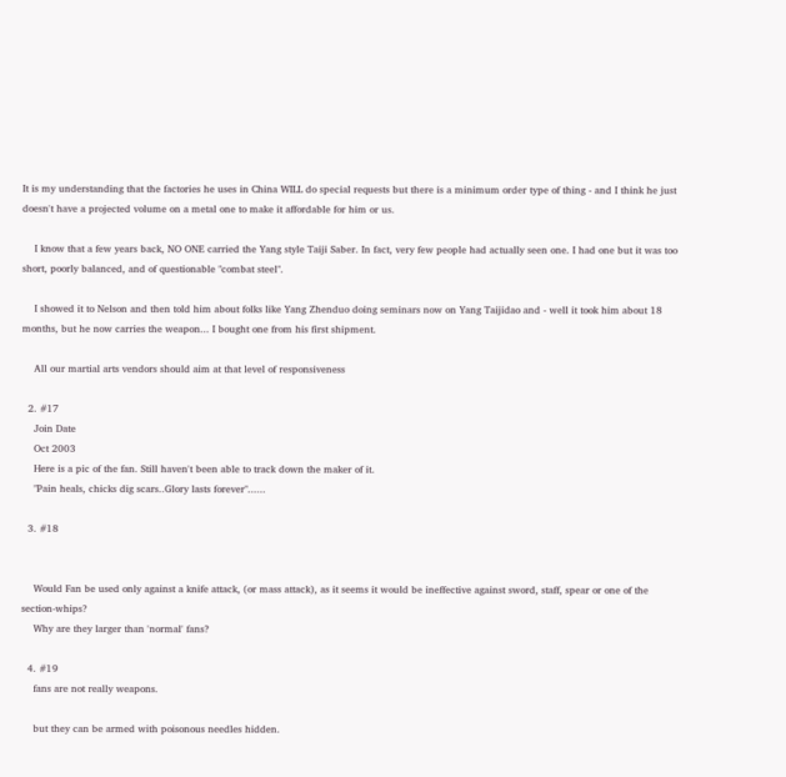It is my understanding that the factories he uses in China WILL do special requests but there is a minimum order type of thing - and I think he just doesn't have a projected volume on a metal one to make it affordable for him or us.

    I know that a few years back, NO ONE carried the Yang style Taiji Saber. In fact, very few people had actually seen one. I had one but it was too short, poorly balanced, and of questionable "combat steel".

    I showed it to Nelson and then told him about folks like Yang Zhenduo doing seminars now on Yang Taijidao and - well it took him about 18 months, but he now carries the weapon... I bought one from his first shipment.

    All our martial arts vendors should aim at that level of responsiveness

  2. #17
    Join Date
    Oct 2003
    Here is a pic of the fan. Still haven't been able to track down the maker of it.
    "Pain heals, chicks dig scars..Glory lasts forever"......

  3. #18


    Would Fan be used only against a knife attack, (or mass attack), as it seems it would be ineffective against sword, staff, spear or one of the section-whips?
    Why are they larger than 'normal' fans?

  4. #19
    fans are not really weapons.

    but they can be armed with poisonous needles hidden.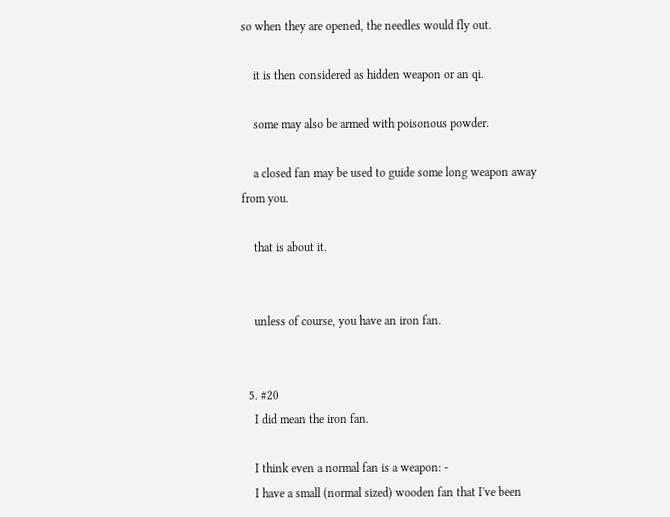so when they are opened, the needles would fly out.

    it is then considered as hidden weapon or an qi.

    some may also be armed with poisonous powder.

    a closed fan may be used to guide some long weapon away from you.

    that is about it.


    unless of course, you have an iron fan.


  5. #20
    I did mean the iron fan.

    I think even a normal fan is a weapon: -
    I have a small (normal sized) wooden fan that I've been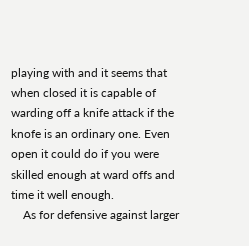playing with and it seems that when closed it is capable of warding off a knife attack if the knofe is an ordinary one. Even open it could do if you were skilled enough at ward offs and time it well enough.
    As for defensive against larger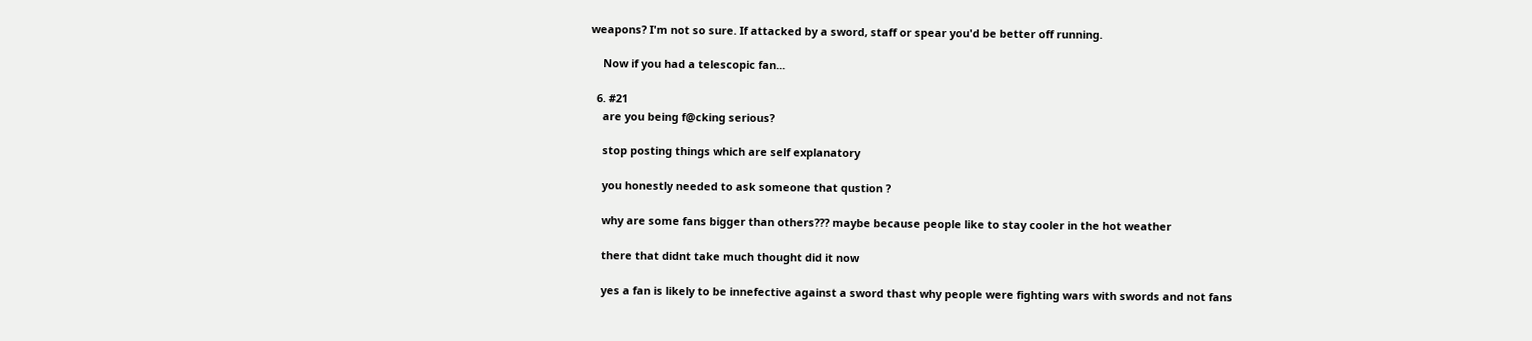weapons? I'm not so sure. If attacked by a sword, staff or spear you'd be better off running.

    Now if you had a telescopic fan...

  6. #21
    are you being f@cking serious?

    stop posting things which are self explanatory

    you honestly needed to ask someone that qustion ?

    why are some fans bigger than others??? maybe because people like to stay cooler in the hot weather

    there that didnt take much thought did it now

    yes a fan is likely to be innefective against a sword thast why people were fighting wars with swords and not fans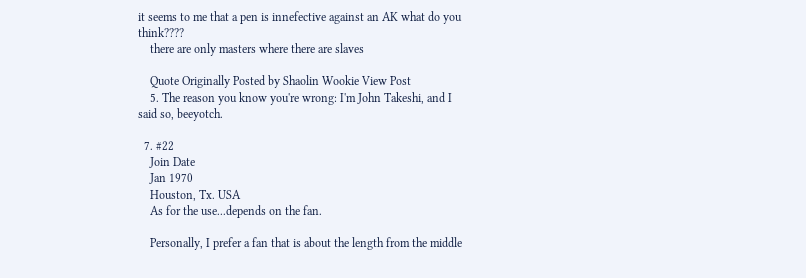it seems to me that a pen is innefective against an AK what do you think????
    there are only masters where there are slaves

    Quote Originally Posted by Shaolin Wookie View Post
    5. The reason you know you're wrong: I'm John Takeshi, and I said so, beeyotch.

  7. #22
    Join Date
    Jan 1970
    Houston, Tx. USA
    As for the use...depends on the fan.

    Personally, I prefer a fan that is about the length from the middle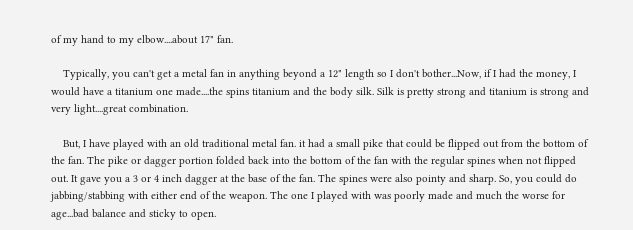of my hand to my elbow....about 17" fan.

    Typically, you can't get a metal fan in anything beyond a 12" length so I don't bother...Now, if I had the money, I would have a titanium one made....the spins titanium and the body silk. Silk is pretty strong and titanium is strong and very light....great combination.

    But, I have played with an old traditional metal fan. it had a small pike that could be flipped out from the bottom of the fan. The pike or dagger portion folded back into the bottom of the fan with the regular spines when not flipped out. It gave you a 3 or 4 inch dagger at the base of the fan. The spines were also pointy and sharp. So, you could do jabbing/stabbing with either end of the weapon. The one I played with was poorly made and much the worse for age...bad balance and sticky to open.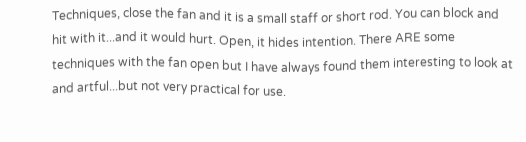Techniques, close the fan and it is a small staff or short rod. You can block and hit with it...and it would hurt. Open, it hides intention. There ARE some techniques with the fan open but I have always found them interesting to look at and artful...but not very practical for use.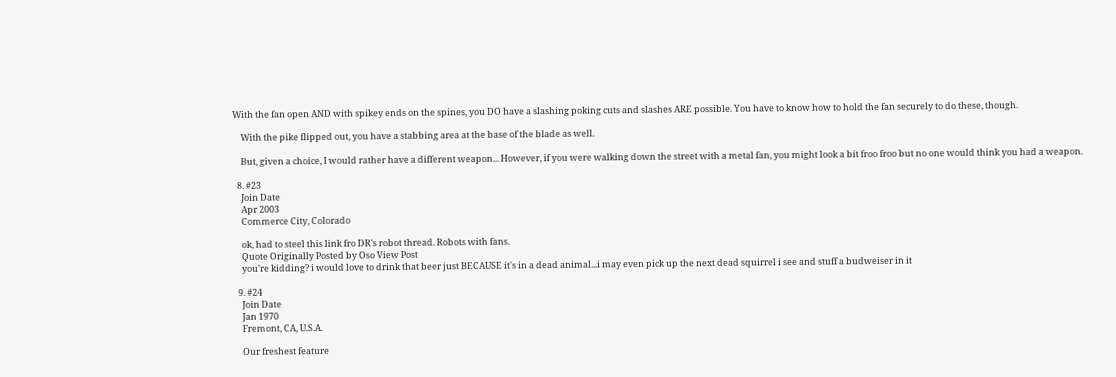With the fan open AND with spikey ends on the spines, you DO have a slashing poking cuts and slashes ARE possible. You have to know how to hold the fan securely to do these, though.

    With the pike flipped out, you have a stabbing area at the base of the blade as well.

    But, given a choice, I would rather have a different weapon... However, if you were walking down the street with a metal fan, you might look a bit froo froo but no one would think you had a weapon.

  8. #23
    Join Date
    Apr 2003
    Commerce City, Colorado

    ok, had to steel this link fro DR's robot thread. Robots with fans.
    Quote Originally Posted by Oso View Post
    you're kidding? i would love to drink that beer just BECAUSE it's in a dead animal...i may even pick up the next dead squirrel i see and stuff a budweiser in it

  9. #24
    Join Date
    Jan 1970
    Fremont, CA, U.S.A.

    Our freshest feature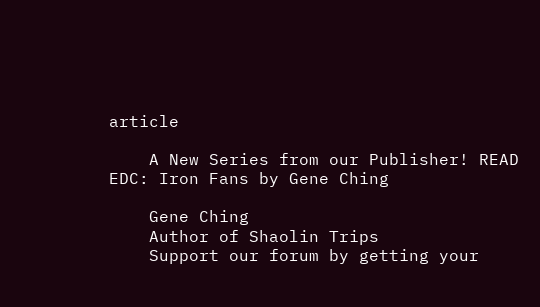article

    A New Series from our Publisher! READ EDC: Iron Fans by Gene Ching

    Gene Ching
    Author of Shaolin Trips
    Support our forum by getting your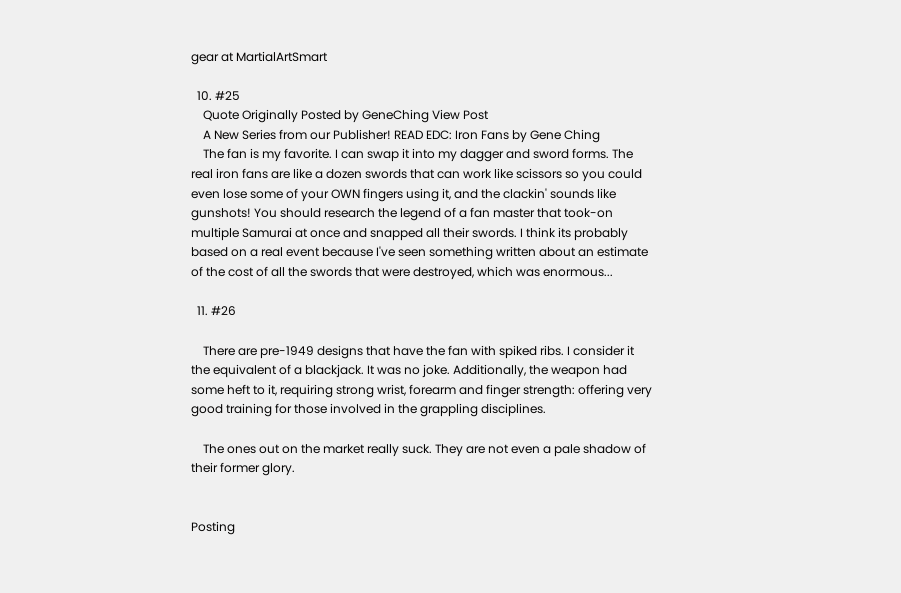gear at MartialArtSmart

  10. #25
    Quote Originally Posted by GeneChing View Post
    A New Series from our Publisher! READ EDC: Iron Fans by Gene Ching
    The fan is my favorite. I can swap it into my dagger and sword forms. The real iron fans are like a dozen swords that can work like scissors so you could even lose some of your OWN fingers using it, and the clackin' sounds like gunshots! You should research the legend of a fan master that took-on multiple Samurai at once and snapped all their swords. I think its probably based on a real event because I've seen something written about an estimate of the cost of all the swords that were destroyed, which was enormous...

  11. #26

    There are pre-1949 designs that have the fan with spiked ribs. I consider it the equivalent of a blackjack. It was no joke. Additionally, the weapon had some heft to it, requiring strong wrist, forearm and finger strength: offering very good training for those involved in the grappling disciplines.

    The ones out on the market really suck. They are not even a pale shadow of their former glory.


Posting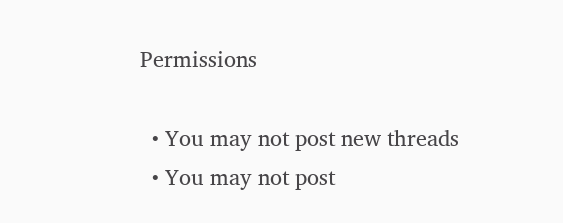Permissions

  • You may not post new threads
  • You may not post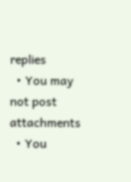replies
  • You may not post attachments
  • You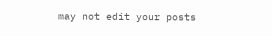may not edit your posts